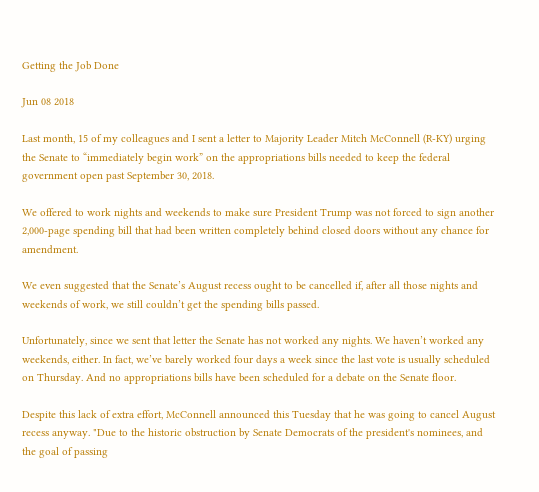Getting the Job Done

Jun 08 2018

Last month, 15 of my colleagues and I sent a letter to Majority Leader Mitch McConnell (R-KY) urging the Senate to “immediately begin work” on the appropriations bills needed to keep the federal government open past September 30, 2018.

We offered to work nights and weekends to make sure President Trump was not forced to sign another 2,000-page spending bill that had been written completely behind closed doors without any chance for amendment.

We even suggested that the Senate’s August recess ought to be cancelled if, after all those nights and weekends of work, we still couldn’t get the spending bills passed.

Unfortunately, since we sent that letter the Senate has not worked any nights. We haven’t worked any weekends, either. In fact, we’ve barely worked four days a week since the last vote is usually scheduled on Thursday. And no appropriations bills have been scheduled for a debate on the Senate floor.

Despite this lack of extra effort, McConnell announced this Tuesday that he was going to cancel August recess anyway. "Due to the historic obstruction by Senate Democrats of the president's nominees, and the goal of passing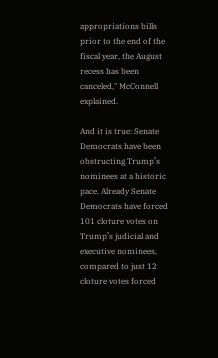appropriations bills prior to the end of the fiscal year, the August recess has been canceled," McConnell explained.

And it is true: Senate Democrats have been obstructing Trump’s nominees at a historic pace. Already Senate Democrats have forced 101 cloture votes on Trump’s judicial and executive nominees, compared to just 12 cloture votes forced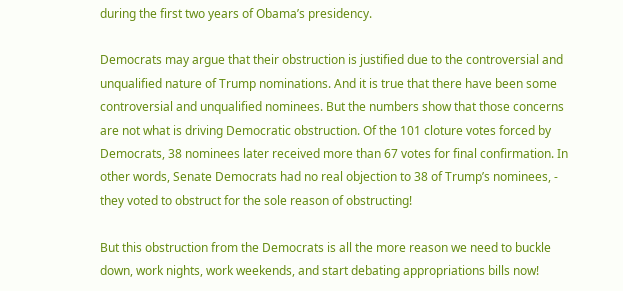during the first two years of Obama’s presidency.

Democrats may argue that their obstruction is justified due to the controversial and unqualified nature of Trump nominations. And it is true that there have been some controversial and unqualified nominees. But the numbers show that those concerns are not what is driving Democratic obstruction. Of the 101 cloture votes forced by Democrats, 38 nominees later received more than 67 votes for final confirmation. In other words, Senate Democrats had no real objection to 38 of Trump’s nominees, - they voted to obstruct for the sole reason of obstructing!

But this obstruction from the Democrats is all the more reason we need to buckle down, work nights, work weekends, and start debating appropriations bills now!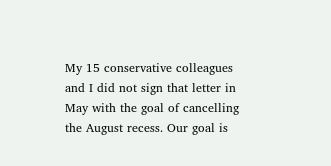My 15 conservative colleagues and I did not sign that letter in May with the goal of cancelling the August recess. Our goal is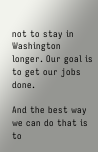not to stay in Washington longer. Our goal is to get our jobs done.

And the best way we can do that is to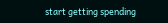start getting spending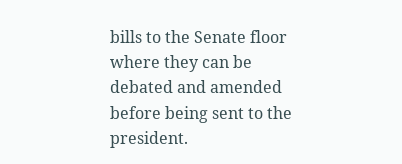bills to the Senate floor where they can be debated and amended before being sent to the president.